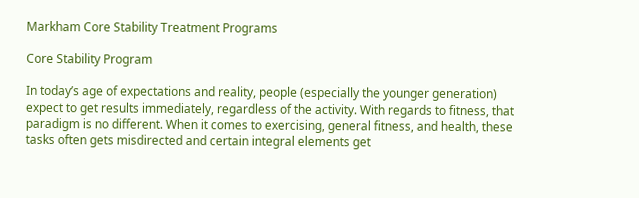Markham Core Stability Treatment Programs

Core Stability Program

In today’s age of expectations and reality, people (especially the younger generation) expect to get results immediately, regardless of the activity. With regards to fitness, that paradigm is no different. When it comes to exercising, general fitness, and health, these tasks often gets misdirected and certain integral elements get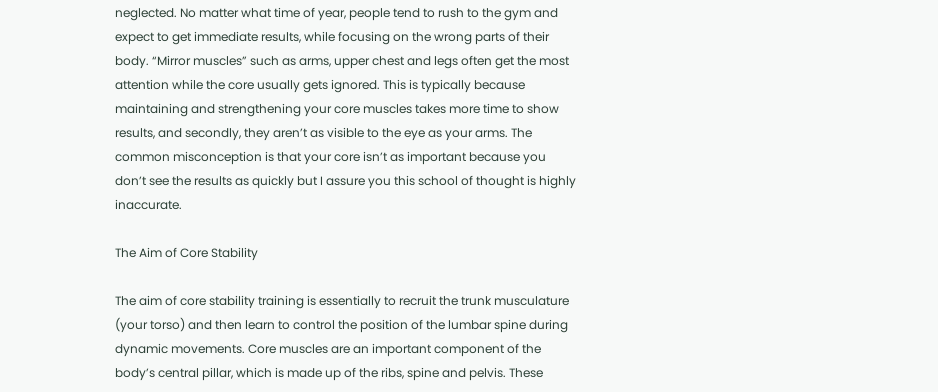neglected. No matter what time of year, people tend to rush to the gym and expect to get immediate results, while focusing on the wrong parts of their body. “Mirror muscles” such as arms, upper chest and legs often get the most attention while the core usually gets ignored. This is typically because maintaining and strengthening your core muscles takes more time to show results, and secondly, they aren’t as visible to the eye as your arms. The common misconception is that your core isn’t as important because you don’t see the results as quickly but I assure you this school of thought is highly inaccurate.

The Aim of Core Stability

The aim of core stability training is essentially to recruit the trunk musculature (your torso) and then learn to control the position of the lumbar spine during dynamic movements. Core muscles are an important component of the body’s central pillar, which is made up of the ribs, spine and pelvis. These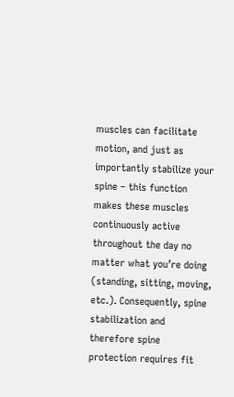muscles can facilitate motion, and just as importantly stabilize your spine – this function makes these muscles continuously active throughout the day no matter what you’re doing (standing, sitting, moving, etc.). Consequently, spine stabilization and therefore spine protection requires fit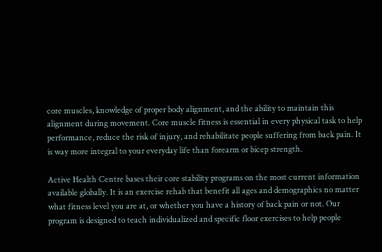core muscles, knowledge of proper body alignment, and the ability to maintain this alignment during movement. Core muscle fitness is essential in every physical task to help performance, reduce the risk of injury, and rehabilitate people suffering from back pain. It is way more integral to your everyday life than forearm or bicep strength.

Active Health Centre bases their core stability programs on the most current information available globally. It is an exercise rehab that benefit all ages and demographics no matter what fitness level you are at, or whether you have a history of back pain or not. Our program is designed to teach individualized and specific floor exercises to help people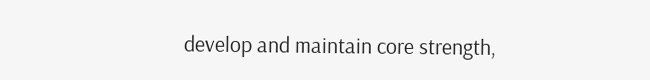develop and maintain core strength,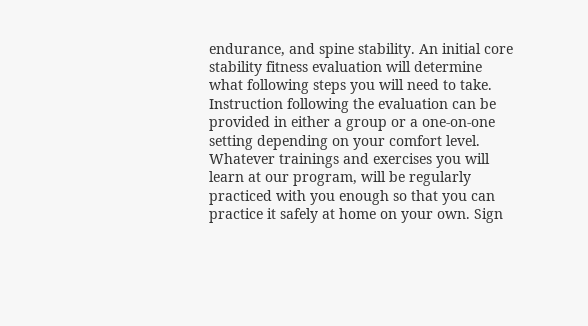endurance, and spine stability. An initial core stability fitness evaluation will determine what following steps you will need to take. Instruction following the evaluation can be provided in either a group or a one-on-one setting depending on your comfort level. Whatever trainings and exercises you will learn at our program, will be regularly practiced with you enough so that you can practice it safely at home on your own. Sign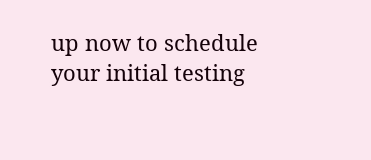up now to schedule your initial testing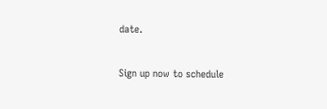date.

Sign up now to schedule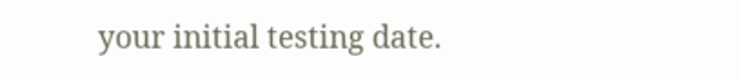your initial testing date.